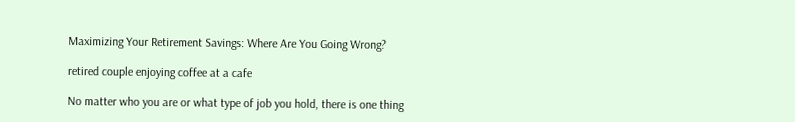Maximizing Your Retirement Savings: Where Are You Going Wrong?

retired couple enjoying coffee at a cafe

No matter who you are or what type of job you hold, there is one thing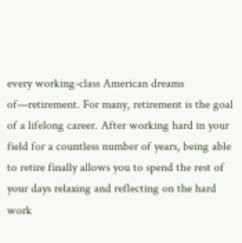every working-class American dreams of—retirement. For many, retirement is the goal of a lifelong career. After working hard in your field for a countless number of years, being able to retire finally allows you to spend the rest of your days relaxing and reflecting on the hard work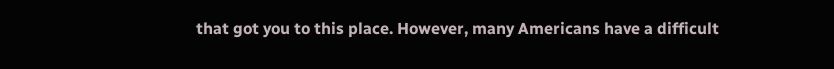that got you to this place. However, many Americans have a difficult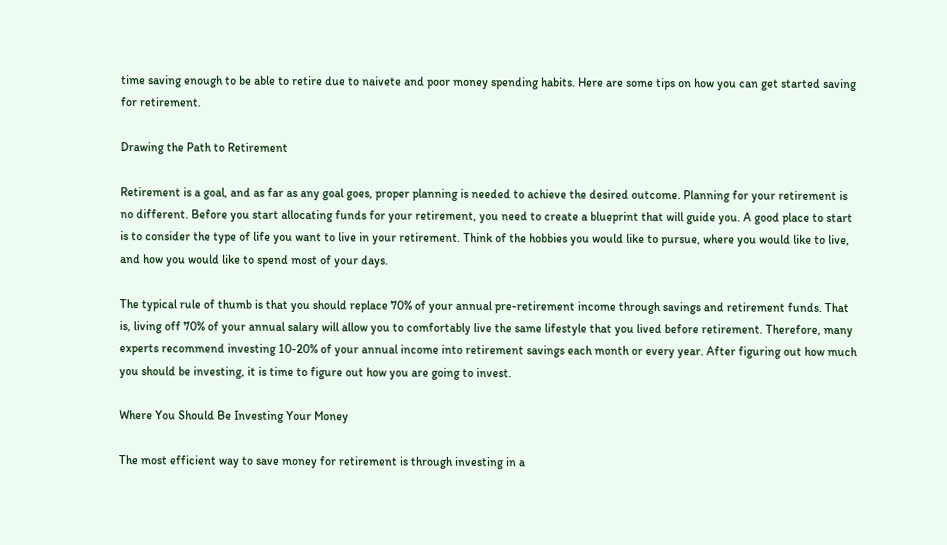time saving enough to be able to retire due to naivete and poor money spending habits. Here are some tips on how you can get started saving for retirement.

Drawing the Path to Retirement

Retirement is a goal, and as far as any goal goes, proper planning is needed to achieve the desired outcome. Planning for your retirement is no different. Before you start allocating funds for your retirement, you need to create a blueprint that will guide you. A good place to start is to consider the type of life you want to live in your retirement. Think of the hobbies you would like to pursue, where you would like to live, and how you would like to spend most of your days.

The typical rule of thumb is that you should replace 70% of your annual pre-retirement income through savings and retirement funds. That is, living off 70% of your annual salary will allow you to comfortably live the same lifestyle that you lived before retirement. Therefore, many experts recommend investing 10-20% of your annual income into retirement savings each month or every year. After figuring out how much you should be investing, it is time to figure out how you are going to invest.

Where You Should Be Investing Your Money

The most efficient way to save money for retirement is through investing in a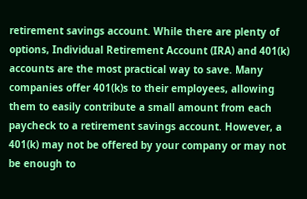retirement savings account. While there are plenty of options, Individual Retirement Account (IRA) and 401(k) accounts are the most practical way to save. Many companies offer 401(k)s to their employees, allowing them to easily contribute a small amount from each paycheck to a retirement savings account. However, a 401(k) may not be offered by your company or may not be enough to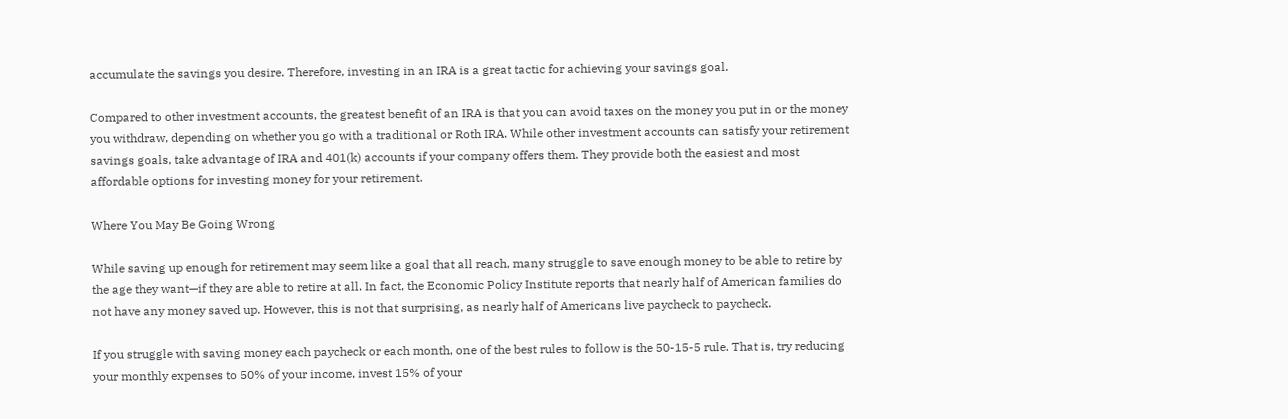accumulate the savings you desire. Therefore, investing in an IRA is a great tactic for achieving your savings goal.

Compared to other investment accounts, the greatest benefit of an IRA is that you can avoid taxes on the money you put in or the money you withdraw, depending on whether you go with a traditional or Roth IRA. While other investment accounts can satisfy your retirement savings goals, take advantage of IRA and 401(k) accounts if your company offers them. They provide both the easiest and most affordable options for investing money for your retirement.

Where You May Be Going Wrong

While saving up enough for retirement may seem like a goal that all reach, many struggle to save enough money to be able to retire by the age they want—if they are able to retire at all. In fact, the Economic Policy Institute reports that nearly half of American families do not have any money saved up. However, this is not that surprising, as nearly half of Americans live paycheck to paycheck.

If you struggle with saving money each paycheck or each month, one of the best rules to follow is the 50-15-5 rule. That is, try reducing your monthly expenses to 50% of your income, invest 15% of your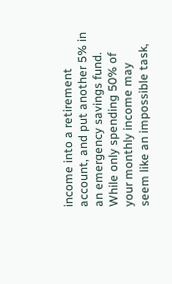income into a retirement account, and put another 5% in an emergency savings fund. While only spending 50% of your monthly income may seem like an impossible task,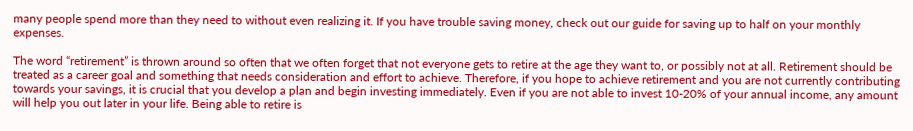many people spend more than they need to without even realizing it. If you have trouble saving money, check out our guide for saving up to half on your monthly expenses.

The word “retirement” is thrown around so often that we often forget that not everyone gets to retire at the age they want to, or possibly not at all. Retirement should be treated as a career goal and something that needs consideration and effort to achieve. Therefore, if you hope to achieve retirement and you are not currently contributing towards your savings, it is crucial that you develop a plan and begin investing immediately. Even if you are not able to invest 10-20% of your annual income, any amount will help you out later in your life. Being able to retire is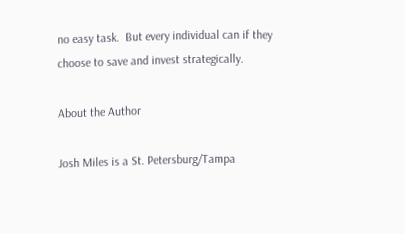no easy task.  But every individual can if they choose to save and invest strategically.

About the Author

Josh Miles is a St. Petersburg/Tampa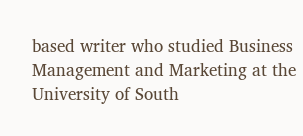based writer who studied Business Management and Marketing at the University of South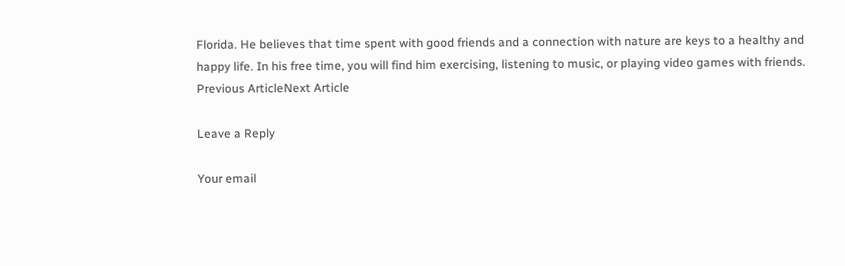Florida. He believes that time spent with good friends and a connection with nature are keys to a healthy and happy life. In his free time, you will find him exercising, listening to music, or playing video games with friends.
Previous ArticleNext Article

Leave a Reply

Your email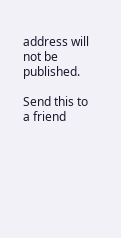address will not be published.

Send this to a friend